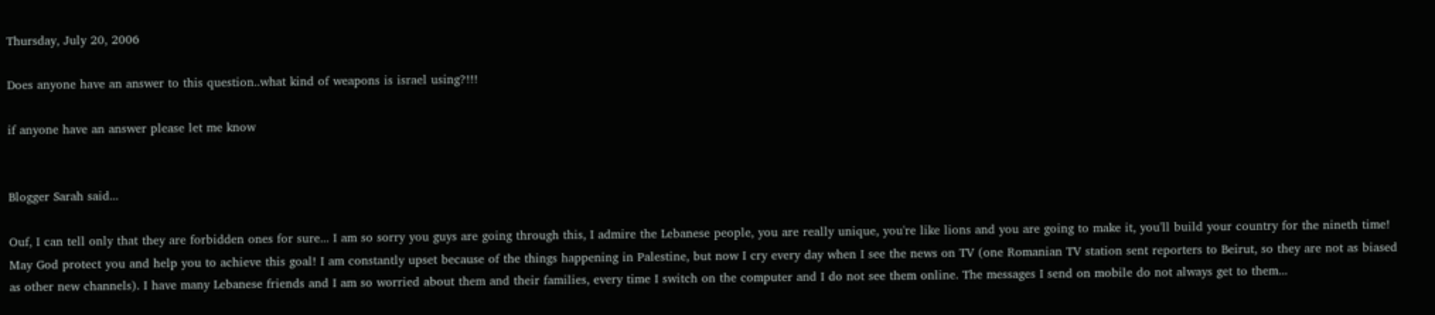Thursday, July 20, 2006

Does anyone have an answer to this question..what kind of weapons is israel using?!!!

if anyone have an answer please let me know


Blogger Sarah said...

Ouf, I can tell only that they are forbidden ones for sure... I am so sorry you guys are going through this, I admire the Lebanese people, you are really unique, you're like lions and you are going to make it, you'll build your country for the nineth time! May God protect you and help you to achieve this goal! I am constantly upset because of the things happening in Palestine, but now I cry every day when I see the news on TV (one Romanian TV station sent reporters to Beirut, so they are not as biased as other new channels). I have many Lebanese friends and I am so worried about them and their families, every time I switch on the computer and I do not see them online. The messages I send on mobile do not always get to them...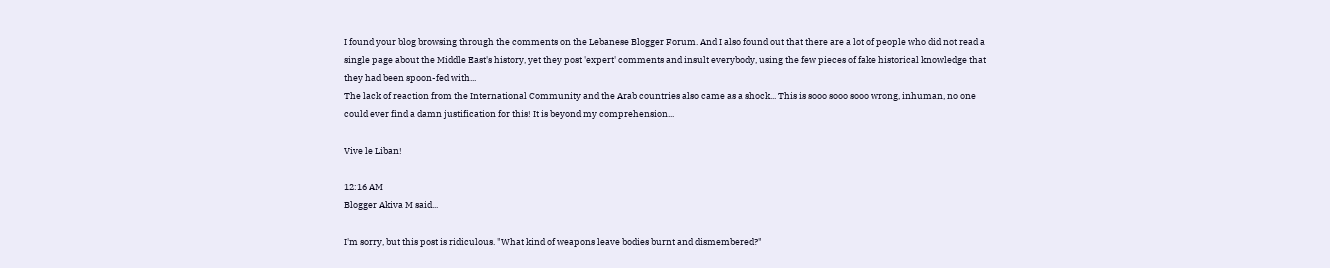I found your blog browsing through the comments on the Lebanese Blogger Forum. And I also found out that there are a lot of people who did not read a single page about the Middle East's history, yet they post 'expert' comments and insult everybody, using the few pieces of fake historical knowledge that they had been spoon-fed with...
The lack of reaction from the International Community and the Arab countries also came as a shock... This is sooo sooo sooo wrong, inhuman, no one could ever find a damn justification for this! It is beyond my comprehension...

Vive le Liban!

12:16 AM
Blogger Akiva M said...

I'm sorry, but this post is ridiculous. "What kind of weapons leave bodies burnt and dismembered?"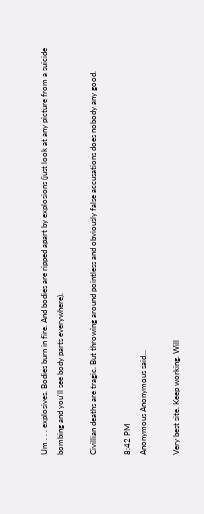Um . . . explosives. Bodies burn in fire. And bodies are ripped apart by explosions (just look at any picture from a suicide bombing and you'll see body parts everywhere).

Civillian deaths are tragic. But throwing around pointless and obviously false accusations does nobody any good.

8:42 PM
Anonymous Anonymous said...

Very best site. Keep working. Will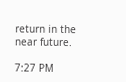return in the near future.

7:27 PM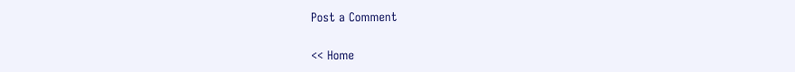Post a Comment

<< Home